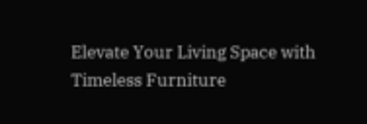Elevate Your Living Space with Timeless Furniture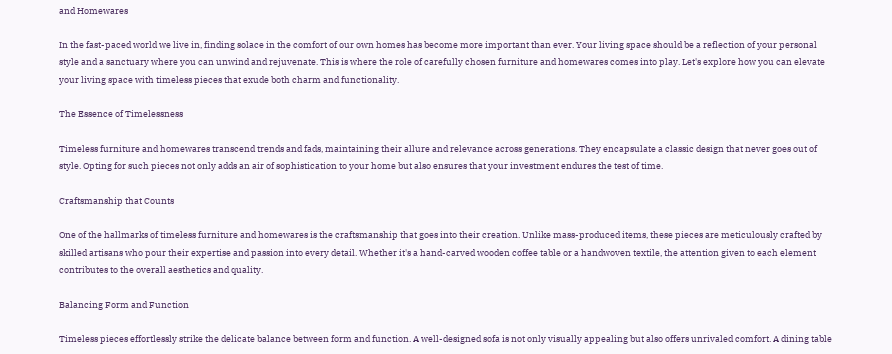and Homewares

In the fast-paced world we live in, finding solace in the comfort of our own homes has become more important than ever. Your living space should be a reflection of your personal style and a sanctuary where you can unwind and rejuvenate. This is where the role of carefully chosen furniture and homewares comes into play. Let's explore how you can elevate your living space with timeless pieces that exude both charm and functionality.

The Essence of Timelessness

Timeless furniture and homewares transcend trends and fads, maintaining their allure and relevance across generations. They encapsulate a classic design that never goes out of style. Opting for such pieces not only adds an air of sophistication to your home but also ensures that your investment endures the test of time.

Craftsmanship that Counts

One of the hallmarks of timeless furniture and homewares is the craftsmanship that goes into their creation. Unlike mass-produced items, these pieces are meticulously crafted by skilled artisans who pour their expertise and passion into every detail. Whether it's a hand-carved wooden coffee table or a handwoven textile, the attention given to each element contributes to the overall aesthetics and quality.

Balancing Form and Function

Timeless pieces effortlessly strike the delicate balance between form and function. A well-designed sofa is not only visually appealing but also offers unrivaled comfort. A dining table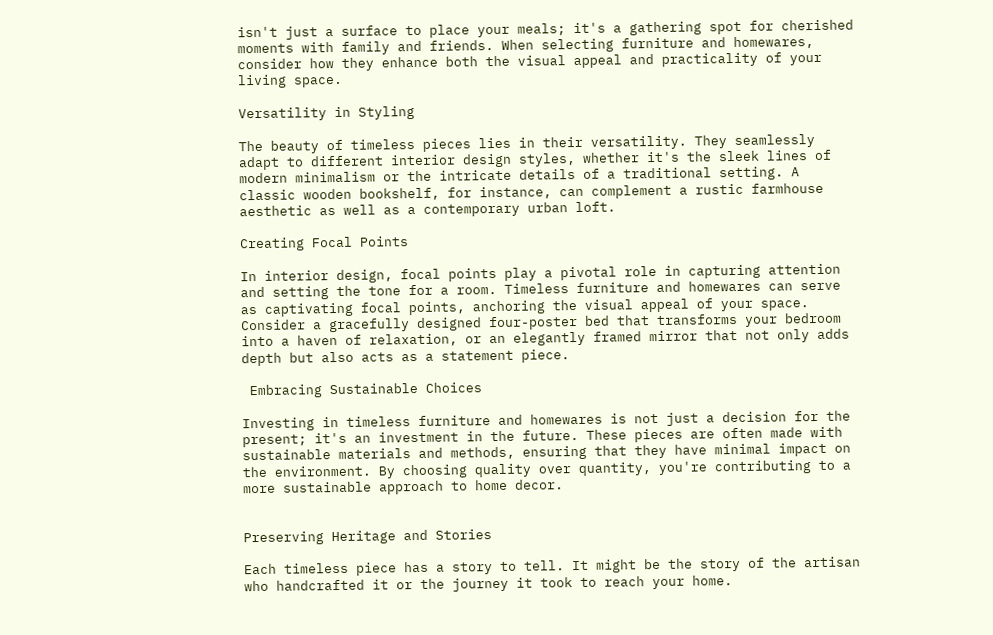isn't just a surface to place your meals; it's a gathering spot for cherished moments with family and friends. When selecting furniture and homewares, consider how they enhance both the visual appeal and practicality of your living space.

Versatility in Styling

The beauty of timeless pieces lies in their versatility. They seamlessly adapt to different interior design styles, whether it's the sleek lines of modern minimalism or the intricate details of a traditional setting. A classic wooden bookshelf, for instance, can complement a rustic farmhouse aesthetic as well as a contemporary urban loft.

Creating Focal Points

In interior design, focal points play a pivotal role in capturing attention and setting the tone for a room. Timeless furniture and homewares can serve as captivating focal points, anchoring the visual appeal of your space. Consider a gracefully designed four-poster bed that transforms your bedroom into a haven of relaxation, or an elegantly framed mirror that not only adds depth but also acts as a statement piece.

 Embracing Sustainable Choices

Investing in timeless furniture and homewares is not just a decision for the present; it's an investment in the future. These pieces are often made with sustainable materials and methods, ensuring that they have minimal impact on the environment. By choosing quality over quantity, you're contributing to a more sustainable approach to home decor.


Preserving Heritage and Stories

Each timeless piece has a story to tell. It might be the story of the artisan who handcrafted it or the journey it took to reach your home.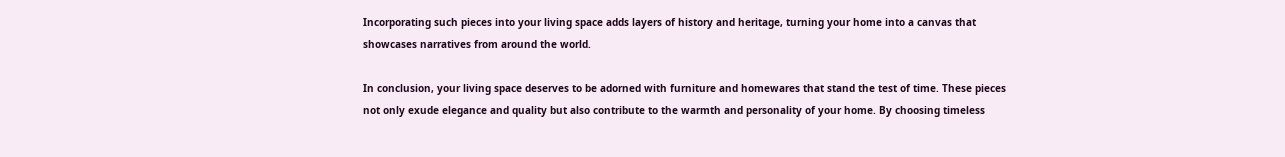Incorporating such pieces into your living space adds layers of history and heritage, turning your home into a canvas that showcases narratives from around the world.

In conclusion, your living space deserves to be adorned with furniture and homewares that stand the test of time. These pieces not only exude elegance and quality but also contribute to the warmth and personality of your home. By choosing timeless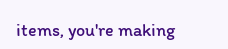items, you're making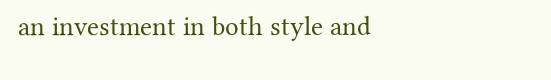an investment in both style and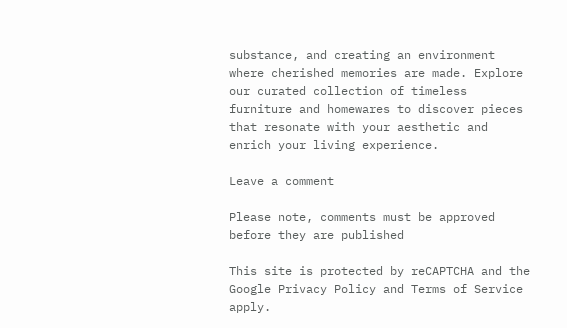substance, and creating an environment where cherished memories are made. Explore our curated collection of timeless furniture and homewares to discover pieces that resonate with your aesthetic and enrich your living experience.

Leave a comment

Please note, comments must be approved before they are published

This site is protected by reCAPTCHA and the Google Privacy Policy and Terms of Service apply.